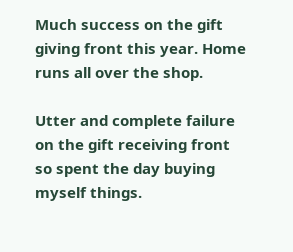Much success on the gift giving front this year. Home runs all over the shop.

Utter and complete failure on the gift receiving front so spent the day buying myself things.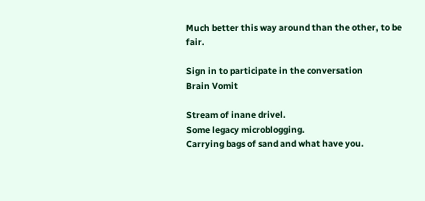Much better this way around than the other, to be fair.

Sign in to participate in the conversation
Brain Vomit

Stream of inane drivel.
Some legacy microblogging.
Carrying bags of sand and what have you.